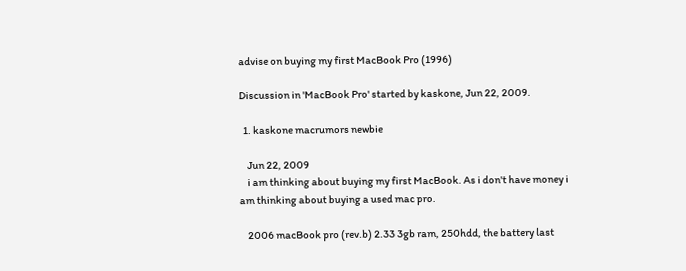advise on buying my first MacBook Pro (1996)

Discussion in 'MacBook Pro' started by kaskone, Jun 22, 2009.

  1. kaskone macrumors newbie

    Jun 22, 2009
    i am thinking about buying my first MacBook. As i don't have money i am thinking about buying a used mac pro.

    2006 macBook pro (rev.b) 2.33 3gb ram, 250hdd, the battery last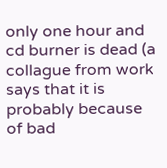only one hour and cd burner is dead (a collague from work says that it is probably because of bad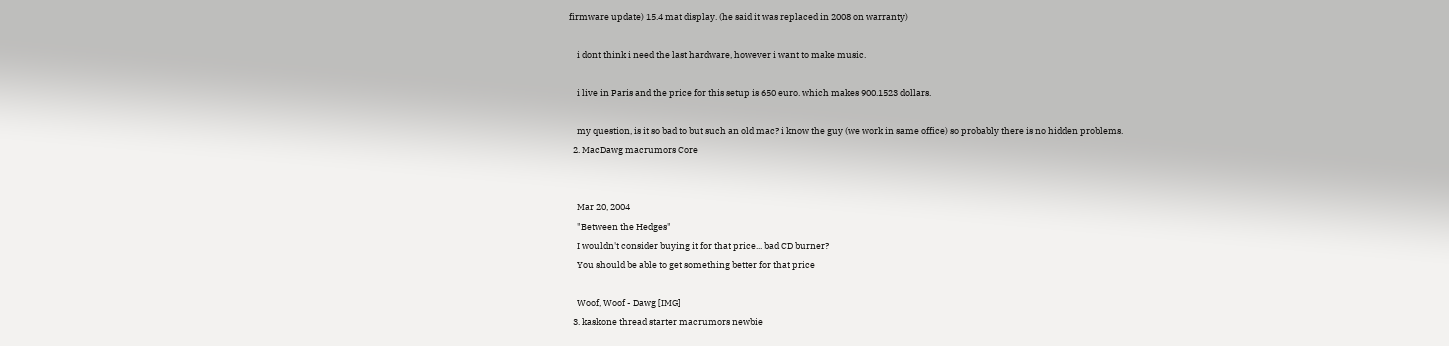firmware update) 15.4 mat display. (he said it was replaced in 2008 on warranty)

    i dont think i need the last hardware, however i want to make music.

    i live in Paris and the price for this setup is 650 euro. which makes 900.1523 dollars.

    my question, is it so bad to but such an old mac? i know the guy (we work in same office) so probably there is no hidden problems.
  2. MacDawg macrumors Core


    Mar 20, 2004
    "Between the Hedges"
    I wouldn't consider buying it for that price... bad CD burner?
    You should be able to get something better for that price

    Woof, Woof - Dawg [IMG]
  3. kaskone thread starter macrumors newbie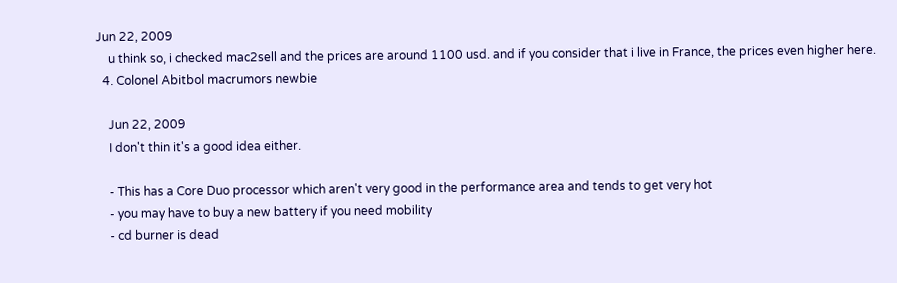Jun 22, 2009
    u think so, i checked mac2sell and the prices are around 1100 usd. and if you consider that i live in France, the prices even higher here.
  4. Colonel Abitbol macrumors newbie

    Jun 22, 2009
    I don't thin it's a good idea either.

    - This has a Core Duo processor which aren't very good in the performance area and tends to get very hot
    - you may have to buy a new battery if you need mobility
    - cd burner is dead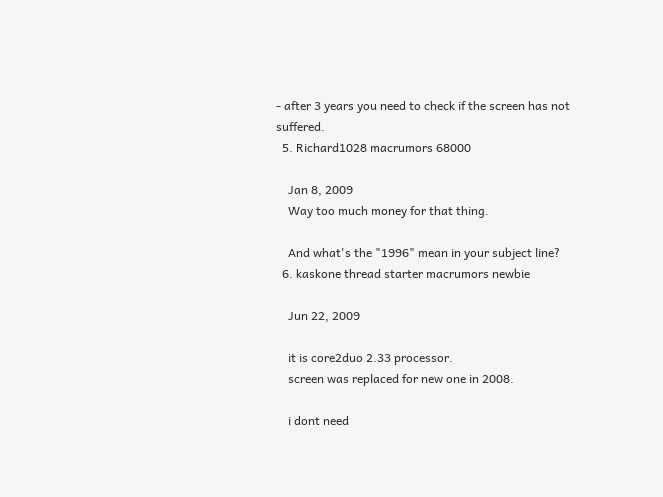- after 3 years you need to check if the screen has not suffered.
  5. Richard1028 macrumors 68000

    Jan 8, 2009
    Way too much money for that thing.

    And what's the "1996" mean in your subject line?
  6. kaskone thread starter macrumors newbie

    Jun 22, 2009

    it is core2duo 2.33 processor.
    screen was replaced for new one in 2008.

    i dont need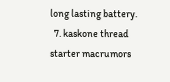long lasting battery.
  7. kaskone thread starter macrumors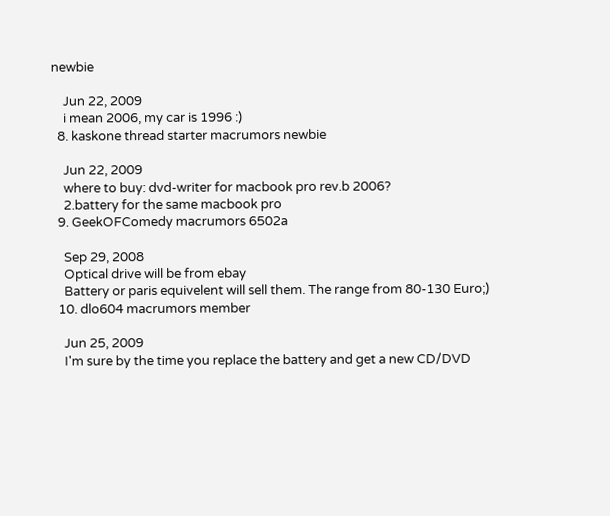newbie

    Jun 22, 2009
    i mean 2006, my car is 1996 :)
  8. kaskone thread starter macrumors newbie

    Jun 22, 2009
    where to buy: dvd-writer for macbook pro rev.b 2006?
    2.battery for the same macbook pro
  9. GeekOFComedy macrumors 6502a

    Sep 29, 2008
    Optical drive will be from ebay
    Battery or paris equivelent will sell them. The range from 80-130 Euro;)
  10. dlo604 macrumors member

    Jun 25, 2009
    I'm sure by the time you replace the battery and get a new CD/DVD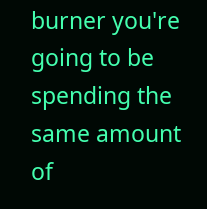burner you're going to be spending the same amount of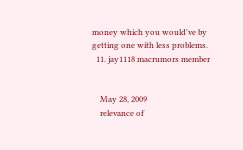money which you would've by getting one with less problems.
  11. jay1118 macrumors member


    May 28, 2009
    relevance of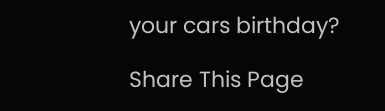your cars birthday?

Share This Page